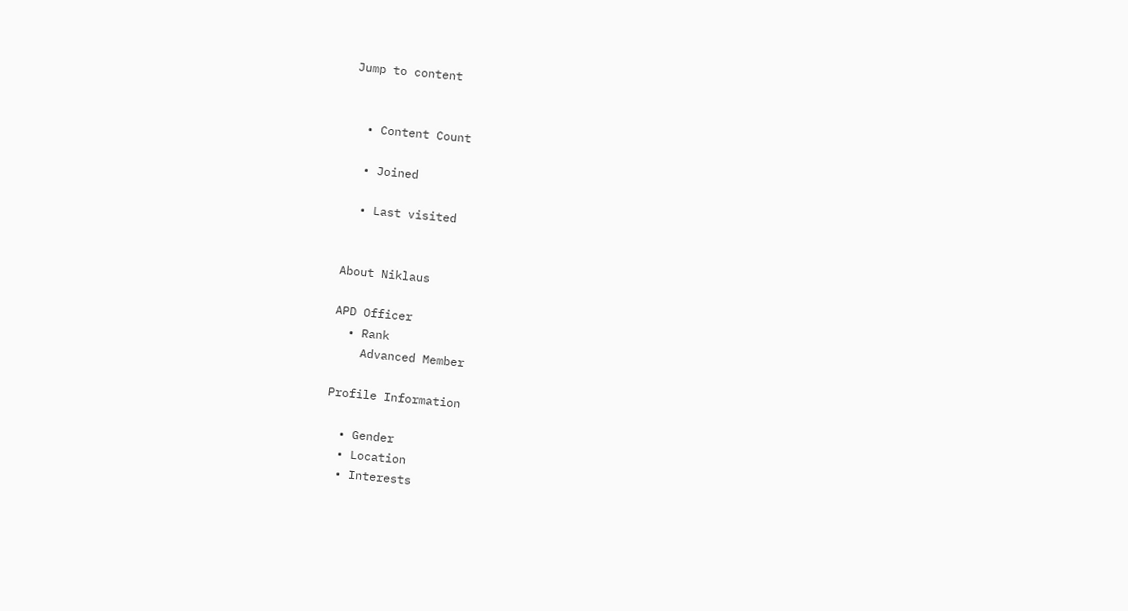Jump to content


  • Content Count

  • Joined

  • Last visited


About Niklaus

APD Officer
  • Rank
    Advanced Member

Profile Information

  • Gender
  • Location
  • Interests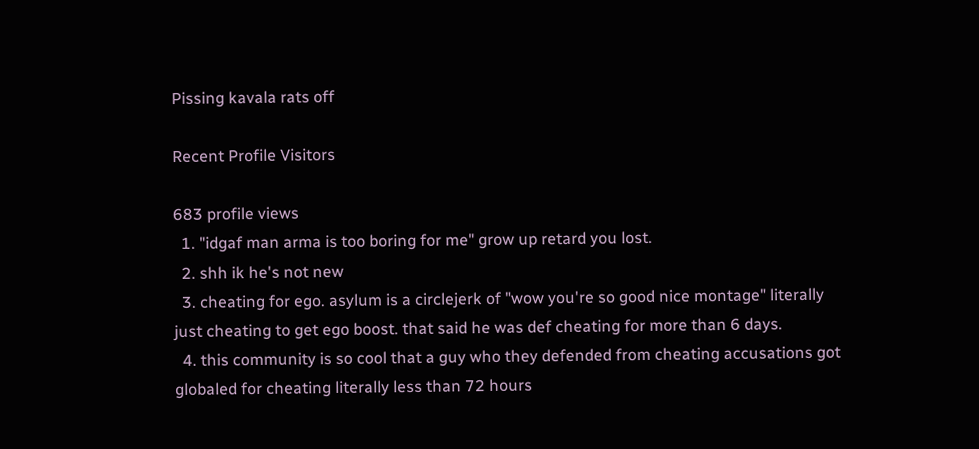Pissing kavala rats off

Recent Profile Visitors

683 profile views
  1. "idgaf man arma is too boring for me" grow up retard you lost.
  2. shh ik he's not new
  3. cheating for ego. asylum is a circlejerk of "wow you're so good nice montage" literally just cheating to get ego boost. that said he was def cheating for more than 6 days.
  4. this community is so cool that a guy who they defended from cheating accusations got globaled for cheating literally less than 72 hours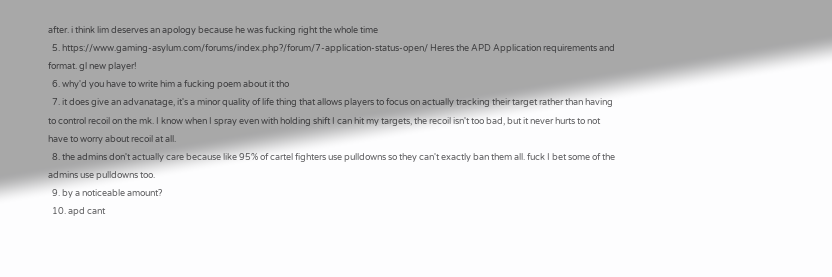after. i think lim deserves an apology because he was fucking right the whole time
  5. https://www.gaming-asylum.com/forums/index.php?/forum/7-application-status-open/ Heres the APD Application requirements and format. gl new player!
  6. why'd you have to write him a fucking poem about it tho
  7. it does give an advanatage, it's a minor quality of life thing that allows players to focus on actually tracking their target rather than having to control recoil on the mk. I know when I spray even with holding shift I can hit my targets, the recoil isn't too bad, but it never hurts to not have to worry about recoil at all.
  8. the admins don't actually care because like 95% of cartel fighters use pulldowns so they can't exactly ban them all. fuck I bet some of the admins use pulldowns too.
  9. by a noticeable amount?
  10. apd cant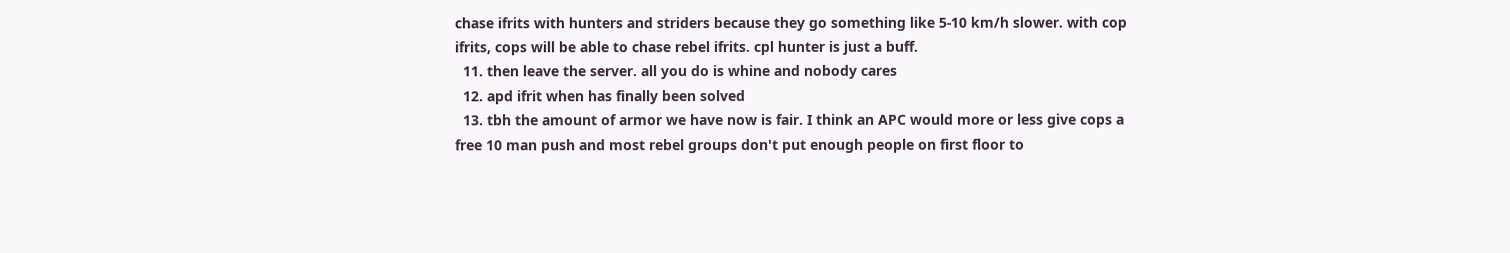chase ifrits with hunters and striders because they go something like 5-10 km/h slower. with cop ifrits, cops will be able to chase rebel ifrits. cpl hunter is just a buff.
  11. then leave the server. all you do is whine and nobody cares
  12. apd ifrit when has finally been solved
  13. tbh the amount of armor we have now is fair. I think an APC would more or less give cops a free 10 man push and most rebel groups don't put enough people on first floor to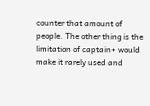counter that amount of people. The other thing is the limitation of captain+ would make it rarely used and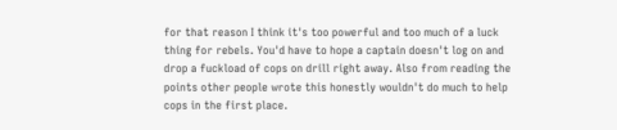for that reason I think it's too powerful and too much of a luck thing for rebels. You'd have to hope a captain doesn't log on and drop a fuckload of cops on drill right away. Also from reading the points other people wrote this honestly wouldn't do much to help cops in the first place.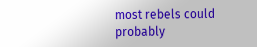most rebels could probably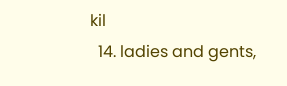kil
  14. ladies and gents,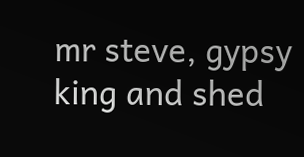mr steve, gypsy king and shed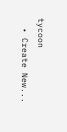tycoon
  • Create New...